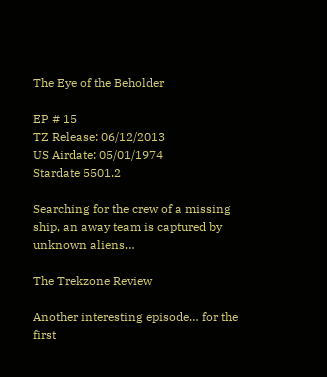The Eye of the Beholder

EP # 15
TZ Release: 06/12/2013
US Airdate: 05/01/1974
Stardate 5501.2

Searching for the crew of a missing ship, an away team is captured by unknown aliens…

The Trekzone Review

Another interesting episode… for the first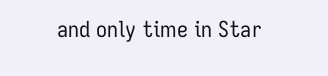and only time in Star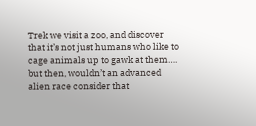Trek we visit a zoo, and discover that it’s not just humans who like to cage animals up to gawk at them…. but then, wouldn’t an advanced alien race consider that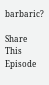barbaric?

Share This Episode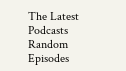The Latest Podcasts
Random Episodes